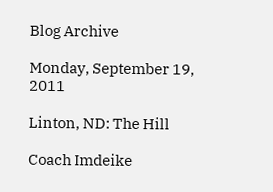Blog Archive

Monday, September 19, 2011

Linton, ND: The Hill

Coach Imdeike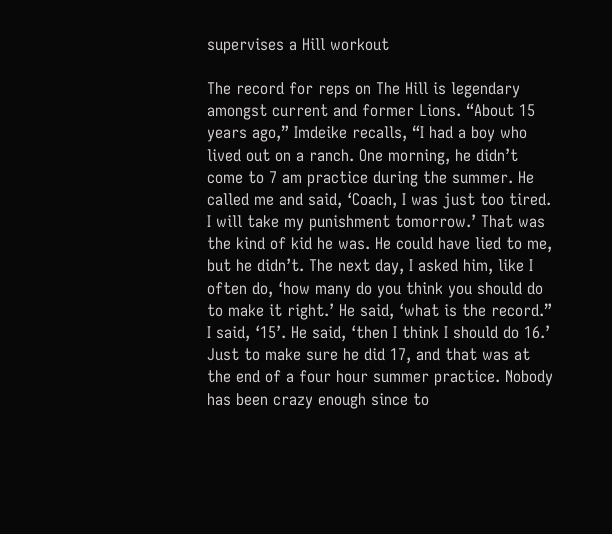supervises a Hill workout

The record for reps on The Hill is legendary amongst current and former Lions. “About 15 years ago,” Imdeike recalls, “I had a boy who lived out on a ranch. One morning, he didn’t come to 7 am practice during the summer. He called me and said, ‘Coach, I was just too tired. I will take my punishment tomorrow.’ That was the kind of kid he was. He could have lied to me, but he didn’t. The next day, I asked him, like I often do, ‘how many do you think you should do to make it right.’ He said, ‘what is the record.” I said, ‘15’. He said, ‘then I think I should do 16.’ Just to make sure he did 17, and that was at the end of a four hour summer practice. Nobody has been crazy enough since to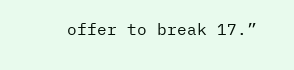offer to break 17.”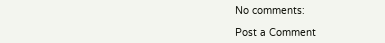No comments:

Post a Comment